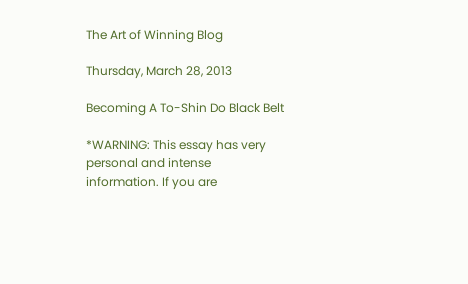The Art of Winning Blog

Thursday, March 28, 2013

Becoming A To-Shin Do Black Belt

*WARNING: This essay has very personal and intense information. If you are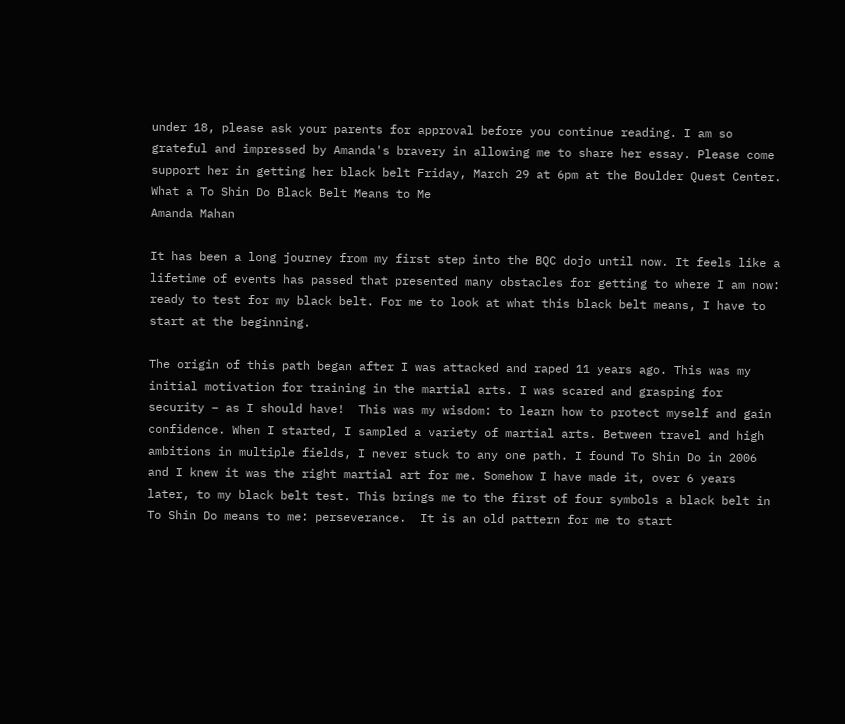under 18, please ask your parents for approval before you continue reading. I am so grateful and impressed by Amanda's bravery in allowing me to share her essay. Please come support her in getting her black belt Friday, March 29 at 6pm at the Boulder Quest Center.
What a To Shin Do Black Belt Means to Me
Amanda Mahan

It has been a long journey from my first step into the BQC dojo until now. It feels like a lifetime of events has passed that presented many obstacles for getting to where I am now: ready to test for my black belt. For me to look at what this black belt means, I have to start at the beginning.

The origin of this path began after I was attacked and raped 11 years ago. This was my initial motivation for training in the martial arts. I was scared and grasping for security – as I should have!  This was my wisdom: to learn how to protect myself and gain confidence. When I started, I sampled a variety of martial arts. Between travel and high ambitions in multiple fields, I never stuck to any one path. I found To Shin Do in 2006 and I knew it was the right martial art for me. Somehow I have made it, over 6 years later, to my black belt test. This brings me to the first of four symbols a black belt in To Shin Do means to me: perseverance.  It is an old pattern for me to start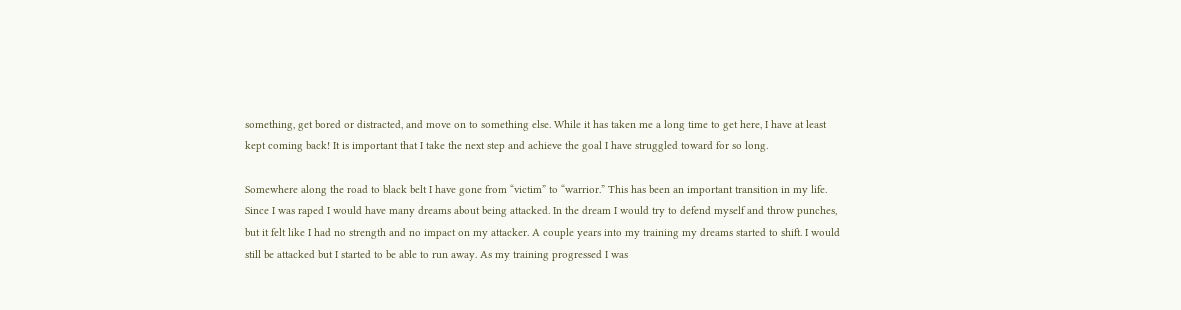something, get bored or distracted, and move on to something else. While it has taken me a long time to get here, I have at least kept coming back! It is important that I take the next step and achieve the goal I have struggled toward for so long.

Somewhere along the road to black belt I have gone from “victim” to “warrior.” This has been an important transition in my life. Since I was raped I would have many dreams about being attacked. In the dream I would try to defend myself and throw punches, but it felt like I had no strength and no impact on my attacker. A couple years into my training my dreams started to shift. I would still be attacked but I started to be able to run away. As my training progressed I was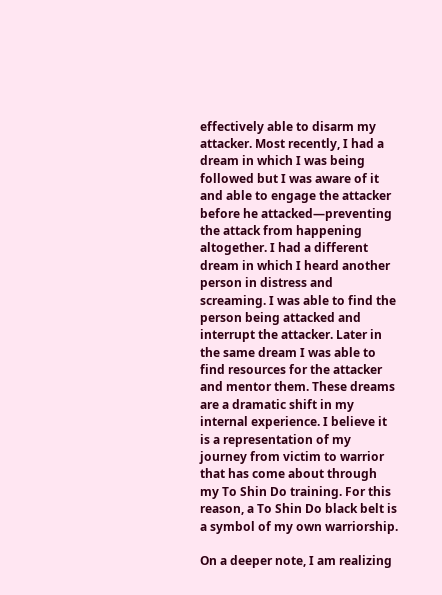effectively able to disarm my attacker. Most recently, I had a dream in which I was being followed but I was aware of it and able to engage the attacker before he attacked—preventing the attack from happening altogether. I had a different dream in which I heard another person in distress and screaming. I was able to find the person being attacked and interrupt the attacker. Later in the same dream I was able to find resources for the attacker and mentor them. These dreams are a dramatic shift in my internal experience. I believe it is a representation of my journey from victim to warrior that has come about through my To Shin Do training. For this reason, a To Shin Do black belt is a symbol of my own warriorship.

On a deeper note, I am realizing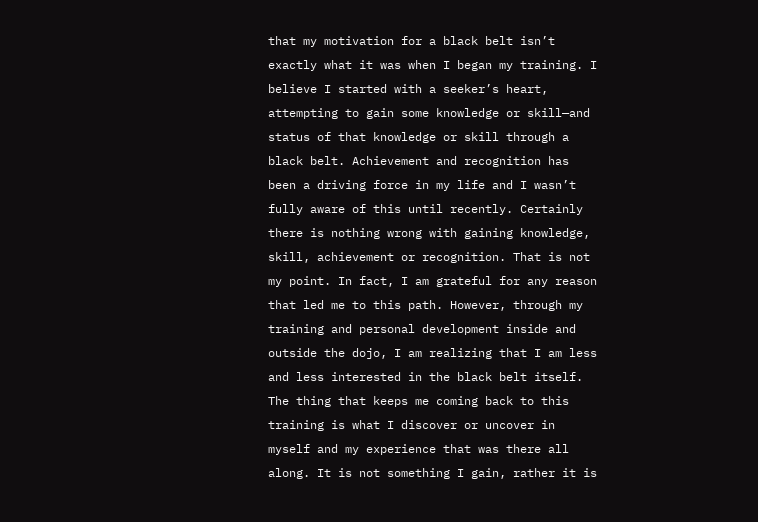that my motivation for a black belt isn’t exactly what it was when I began my training. I believe I started with a seeker’s heart, attempting to gain some knowledge or skill—and status of that knowledge or skill through a black belt. Achievement and recognition has been a driving force in my life and I wasn’t fully aware of this until recently. Certainly there is nothing wrong with gaining knowledge, skill, achievement or recognition. That is not my point. In fact, I am grateful for any reason that led me to this path. However, through my training and personal development inside and outside the dojo, I am realizing that I am less and less interested in the black belt itself. The thing that keeps me coming back to this training is what I discover or uncover in myself and my experience that was there all along. It is not something I gain, rather it is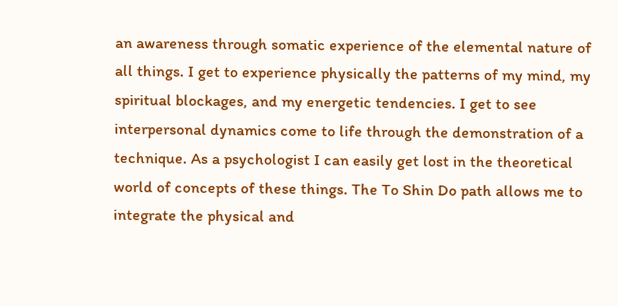an awareness through somatic experience of the elemental nature of all things. I get to experience physically the patterns of my mind, my spiritual blockages, and my energetic tendencies. I get to see interpersonal dynamics come to life through the demonstration of a technique. As a psychologist I can easily get lost in the theoretical world of concepts of these things. The To Shin Do path allows me to integrate the physical and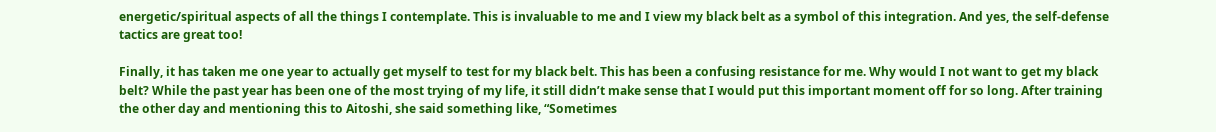energetic/spiritual aspects of all the things I contemplate. This is invaluable to me and I view my black belt as a symbol of this integration. And yes, the self-defense tactics are great too!

Finally, it has taken me one year to actually get myself to test for my black belt. This has been a confusing resistance for me. Why would I not want to get my black belt? While the past year has been one of the most trying of my life, it still didn’t make sense that I would put this important moment off for so long. After training the other day and mentioning this to Aitoshi, she said something like, “Sometimes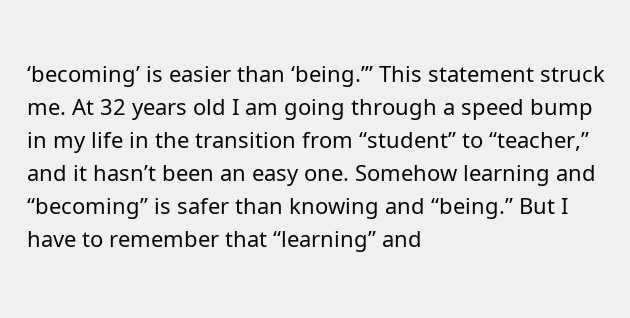‘becoming’ is easier than ‘being.’” This statement struck me. At 32 years old I am going through a speed bump in my life in the transition from “student” to “teacher,” and it hasn’t been an easy one. Somehow learning and “becoming” is safer than knowing and “being.” But I have to remember that “learning” and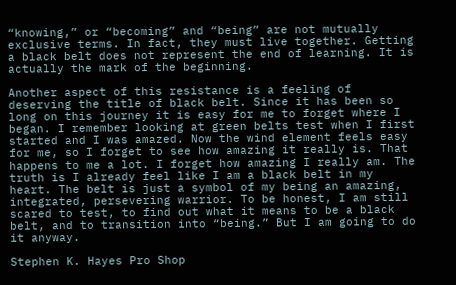“knowing,” or “becoming” and “being” are not mutually exclusive terms. In fact, they must live together. Getting a black belt does not represent the end of learning. It is actually the mark of the beginning.

Another aspect of this resistance is a feeling of deserving the title of black belt. Since it has been so long on this journey it is easy for me to forget where I began. I remember looking at green belts test when I first started and I was amazed. Now the wind element feels easy for me, so I forget to see how amazing it really is. That happens to me a lot. I forget how amazing I really am. The truth is I already feel like I am a black belt in my heart. The belt is just a symbol of my being an amazing, integrated, persevering warrior. To be honest, I am still scared to test, to find out what it means to be a black belt, and to transition into “being.” But I am going to do it anyway.

Stephen K. Hayes Pro Shop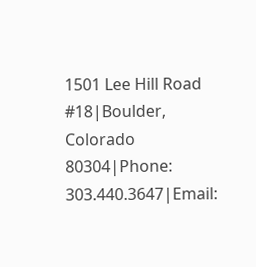1501 Lee Hill Road #18|Boulder, Colorado 80304|Phone: 303.440.3647|Email: